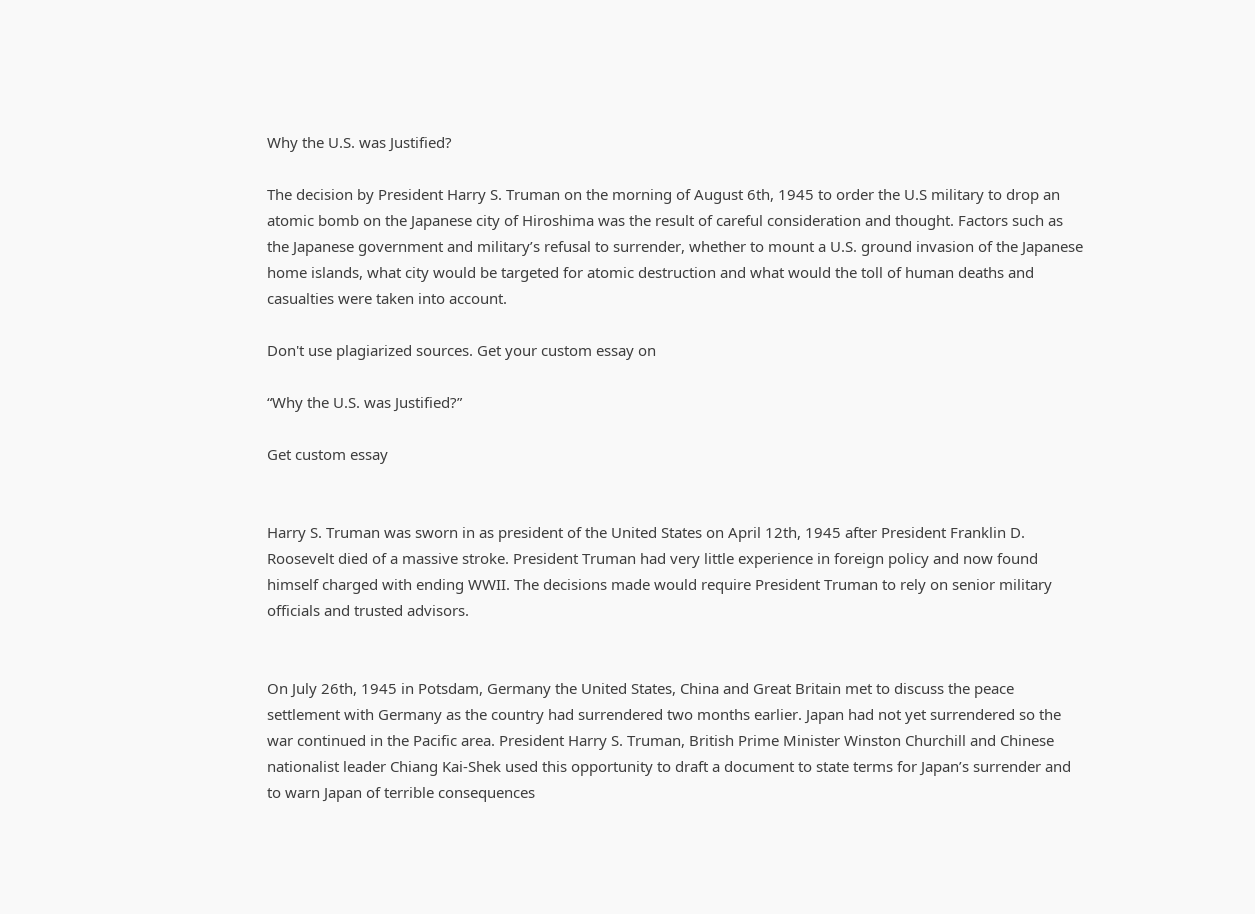Why the U.S. was Justified?

The decision by President Harry S. Truman on the morning of August 6th, 1945 to order the U.S military to drop an atomic bomb on the Japanese city of Hiroshima was the result of careful consideration and thought. Factors such as the Japanese government and military’s refusal to surrender, whether to mount a U.S. ground invasion of the Japanese home islands, what city would be targeted for atomic destruction and what would the toll of human deaths and casualties were taken into account.

Don't use plagiarized sources. Get your custom essay on

“Why the U.S. was Justified?”

Get custom essay


Harry S. Truman was sworn in as president of the United States on April 12th, 1945 after President Franklin D. Roosevelt died of a massive stroke. President Truman had very little experience in foreign policy and now found himself charged with ending WWII. The decisions made would require President Truman to rely on senior military officials and trusted advisors.


On July 26th, 1945 in Potsdam, Germany the United States, China and Great Britain met to discuss the peace settlement with Germany as the country had surrendered two months earlier. Japan had not yet surrendered so the war continued in the Pacific area. President Harry S. Truman, British Prime Minister Winston Churchill and Chinese nationalist leader Chiang Kai-Shek used this opportunity to draft a document to state terms for Japan’s surrender and to warn Japan of terrible consequences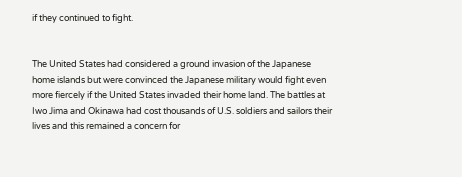if they continued to fight.


The United States had considered a ground invasion of the Japanese home islands but were convinced the Japanese military would fight even more fiercely if the United States invaded their home land. The battles at Iwo Jima and Okinawa had cost thousands of U.S. soldiers and sailors their lives and this remained a concern for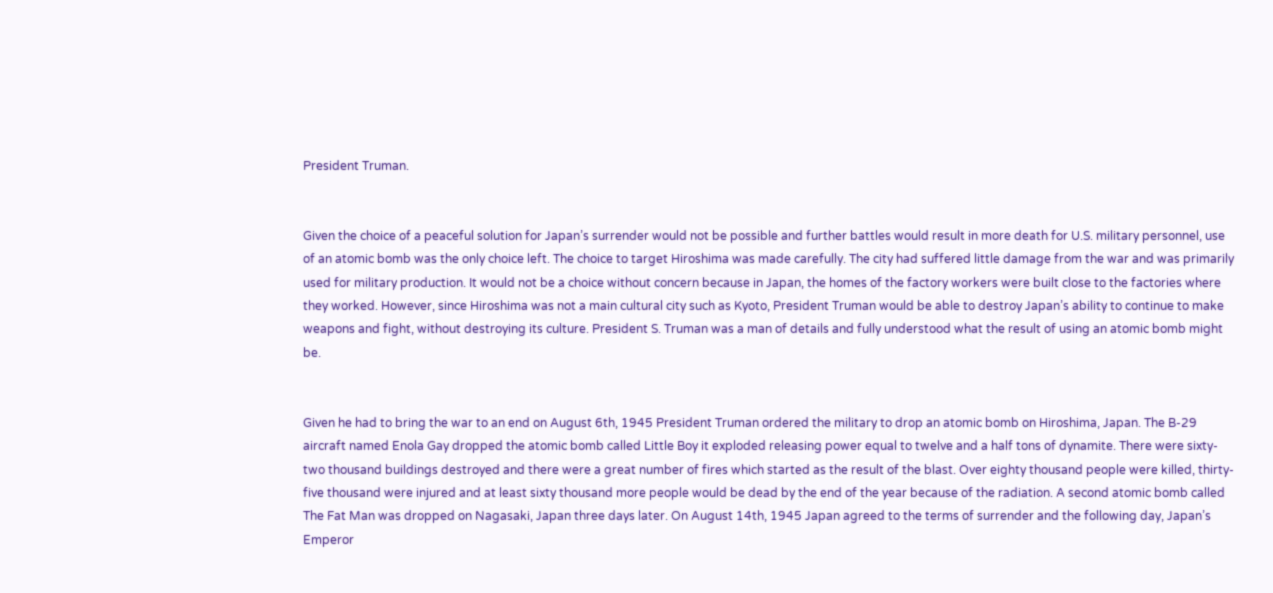President Truman.


Given the choice of a peaceful solution for Japan’s surrender would not be possible and further battles would result in more death for U.S. military personnel, use of an atomic bomb was the only choice left. The choice to target Hiroshima was made carefully. The city had suffered little damage from the war and was primarily used for military production. It would not be a choice without concern because in Japan, the homes of the factory workers were built close to the factories where they worked. However, since Hiroshima was not a main cultural city such as Kyoto, President Truman would be able to destroy Japan’s ability to continue to make weapons and fight, without destroying its culture. President S. Truman was a man of details and fully understood what the result of using an atomic bomb might be.


Given he had to bring the war to an end on August 6th, 1945 President Truman ordered the military to drop an atomic bomb on Hiroshima, Japan. The B-29 aircraft named Enola Gay dropped the atomic bomb called Little Boy it exploded releasing power equal to twelve and a half tons of dynamite. There were sixty-two thousand buildings destroyed and there were a great number of fires which started as the result of the blast. Over eighty thousand people were killed, thirty-five thousand were injured and at least sixty thousand more people would be dead by the end of the year because of the radiation. A second atomic bomb called The Fat Man was dropped on Nagasaki, Japan three days later. On August 14th, 1945 Japan agreed to the terms of surrender and the following day, Japan’s Emperor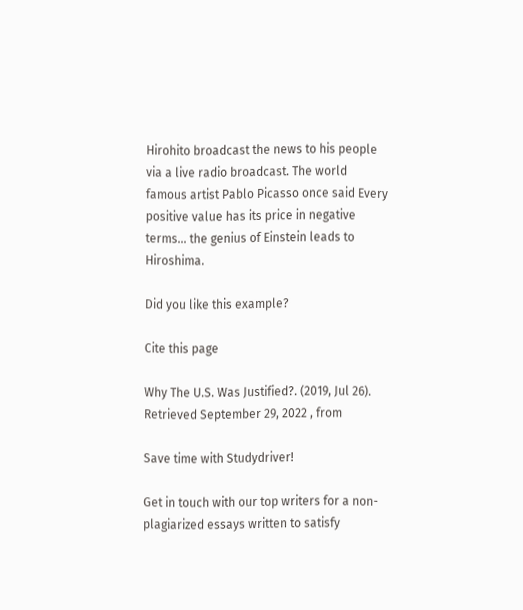Hirohito broadcast the news to his people via a live radio broadcast. The world famous artist Pablo Picasso once said Every positive value has its price in negative terms… the genius of Einstein leads to Hiroshima.

Did you like this example?

Cite this page

Why The U.S. Was Justified?. (2019, Jul 26). Retrieved September 29, 2022 , from

Save time with Studydriver!

Get in touch with our top writers for a non-plagiarized essays written to satisfy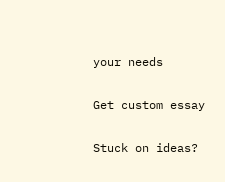your needs

Get custom essay

Stuck on ideas?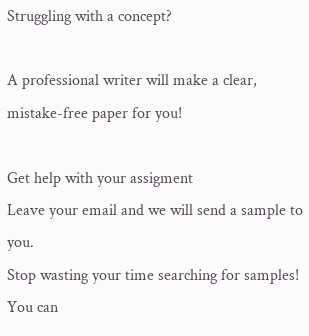Struggling with a concept?

A professional writer will make a clear, mistake-free paper for you!

Get help with your assigment
Leave your email and we will send a sample to you.
Stop wasting your time searching for samples!
You can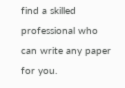find a skilled professional who can write any paper for you.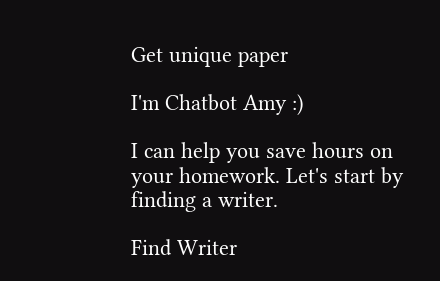Get unique paper

I'm Chatbot Amy :)

I can help you save hours on your homework. Let's start by finding a writer.

Find Writer